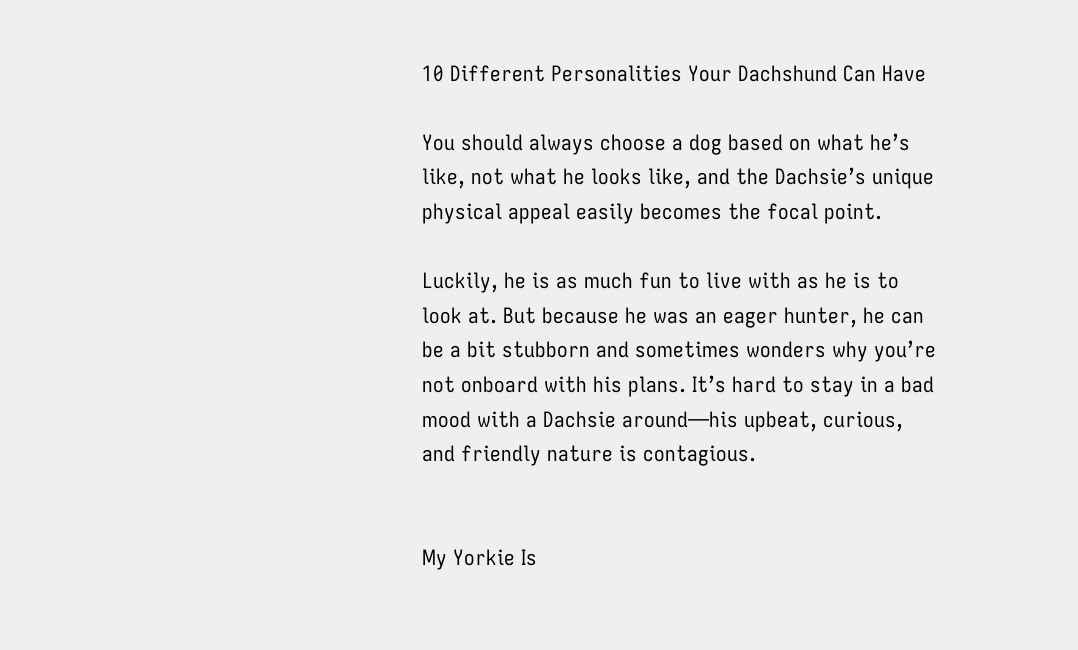10 Different Personalities Your Dachshund Can Have

You should always choose a dog based on what he’s like, not what he looks like, and the Dachsie’s unique physical appeal easily becomes the focal point.

Luckily, he is as much fun to live with as he is to look at. But because he was an eager hunter, he can be a bit stubborn and sometimes wonders why you’re not onboard with his plans. It’s hard to stay in a bad mood with a Dachsie around—his upbeat, curious, and friendly nature is contagious.


My Yorkie Is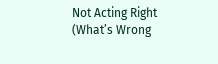Not Acting Right (What’s Wrong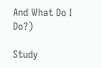And What Do I Do?)

Study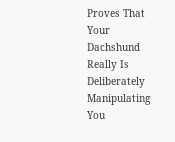Proves That Your Dachshund Really Is Deliberately Manipulating You